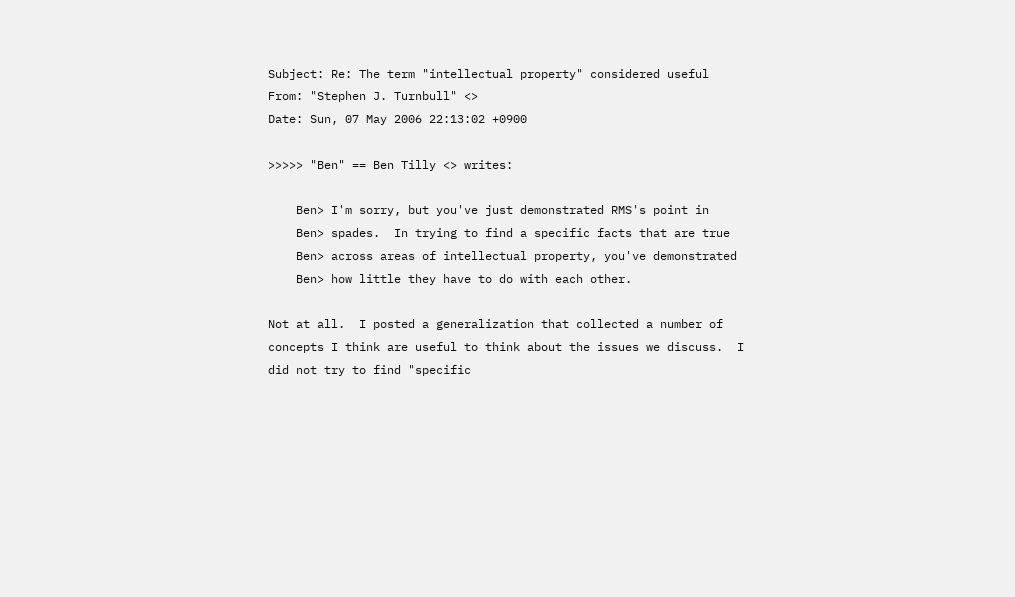Subject: Re: The term "intellectual property" considered useful
From: "Stephen J. Turnbull" <>
Date: Sun, 07 May 2006 22:13:02 +0900

>>>>> "Ben" == Ben Tilly <> writes:

    Ben> I'm sorry, but you've just demonstrated RMS's point in
    Ben> spades.  In trying to find a specific facts that are true
    Ben> across areas of intellectual property, you've demonstrated
    Ben> how little they have to do with each other.

Not at all.  I posted a generalization that collected a number of
concepts I think are useful to think about the issues we discuss.  I
did not try to find "specific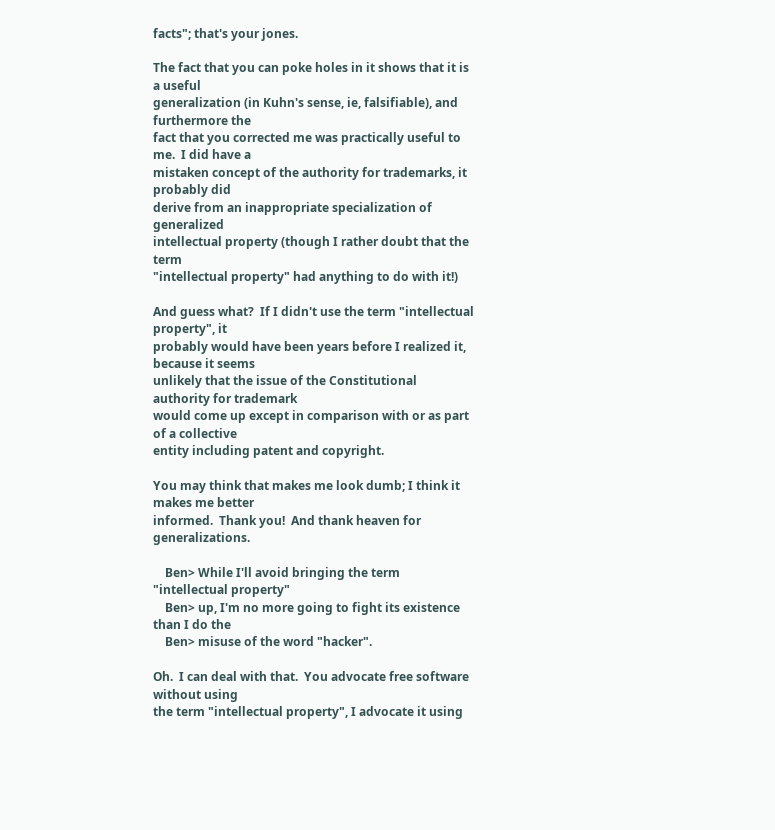facts"; that's your jones.

The fact that you can poke holes in it shows that it is a useful
generalization (in Kuhn's sense, ie, falsifiable), and furthermore the
fact that you corrected me was practically useful to me.  I did have a
mistaken concept of the authority for trademarks, it probably did
derive from an inappropriate specialization of generalized
intellectual property (though I rather doubt that the term
"intellectual property" had anything to do with it!)

And guess what?  If I didn't use the term "intellectual property", it
probably would have been years before I realized it, because it seems
unlikely that the issue of the Constitutional authority for trademark
would come up except in comparison with or as part of a collective
entity including patent and copyright.

You may think that makes me look dumb; I think it makes me better
informed.  Thank you!  And thank heaven for generalizations.

    Ben> While I'll avoid bringing the term "intellectual property"
    Ben> up, I'm no more going to fight its existence than I do the
    Ben> misuse of the word "hacker".

Oh.  I can deal with that.  You advocate free software without using
the term "intellectual property", I advocate it using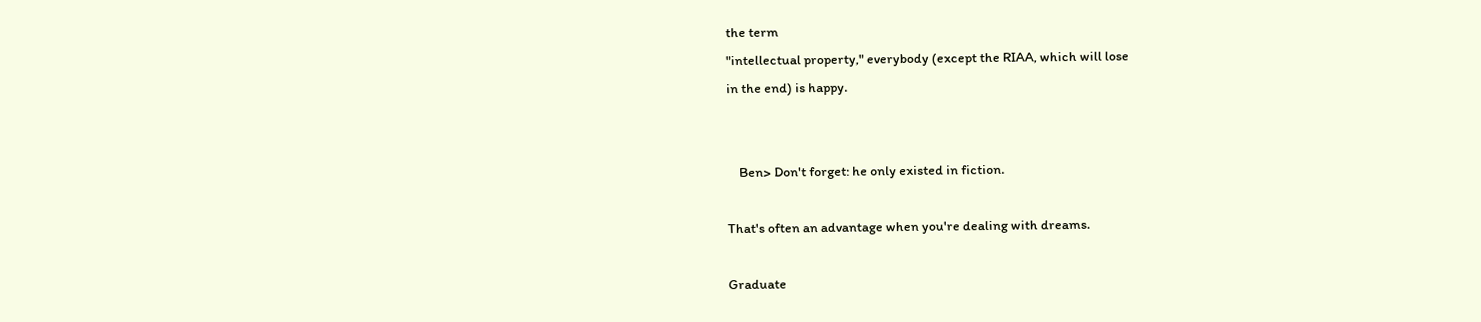the term
"intellectual property," everybody (except the RIAA, which will lose
in the end) is happy.


    Ben> Don't forget: he only existed in fiction.

That's often an advantage when you're dealing with dreams.

Graduate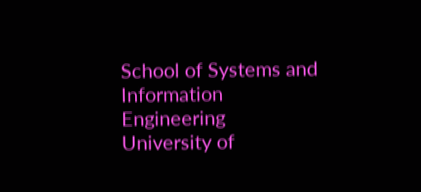School of Systems and Information Engineering   University of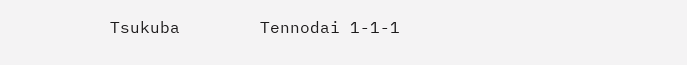Tsukuba        Tennodai 1-1-1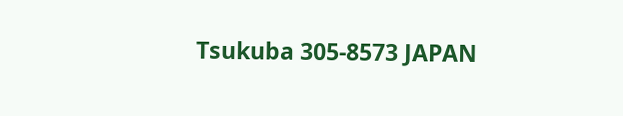Tsukuba 305-8573 JAPAN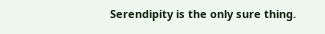Serendipity is the only sure thing.